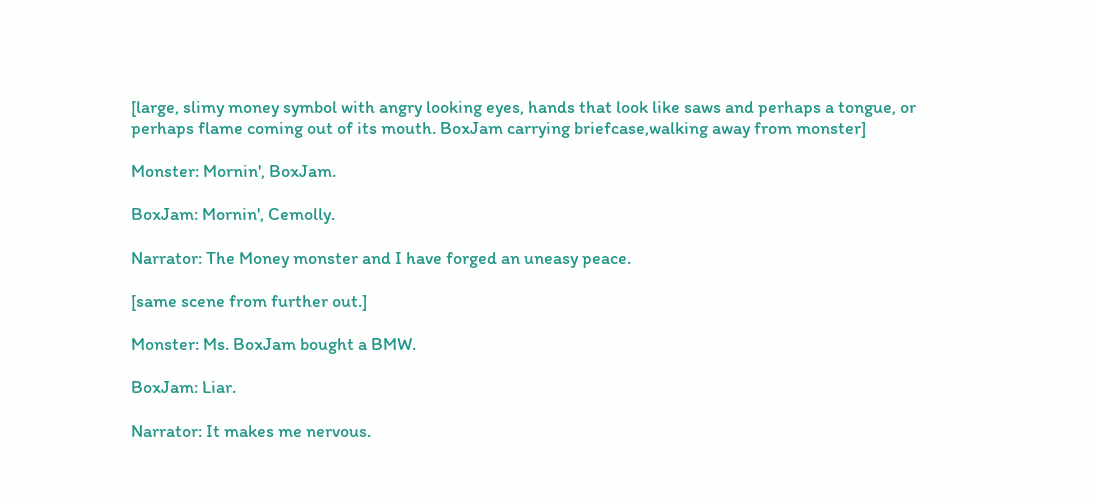[large, slimy money symbol with angry looking eyes, hands that look like saws and perhaps a tongue, or perhaps flame coming out of its mouth. BoxJam carrying briefcase,walking away from monster]

Monster: Mornin', BoxJam.

BoxJam: Mornin', Cemolly.

Narrator: The Money monster and I have forged an uneasy peace.

[same scene from further out.]

Monster: Ms. BoxJam bought a BMW.

BoxJam: Liar.

Narrator: It makes me nervous.